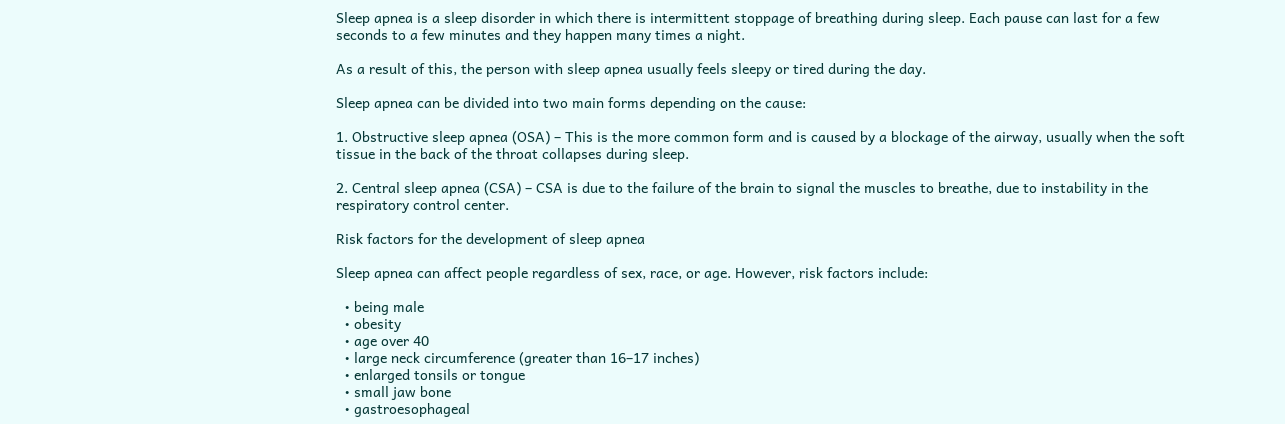Sleep apnea is a sleep disorder in which there is intermittent stoppage of breathing during sleep. Each pause can last for a few seconds to a few minutes and they happen many times a night.

As a result of this, the person with sleep apnea usually feels sleepy or tired during the day.

Sleep apnea can be divided into two main forms depending on the cause:

1. Obstructive sleep apnea (OSA) – This is the more common form and is caused by a blockage of the airway, usually when the soft tissue in the back of the throat collapses during sleep.

2. Central sleep apnea (CSA) – CSA is due to the failure of the brain to signal the muscles to breathe, due to instability in the respiratory control center.

Risk factors for the development of sleep apnea

Sleep apnea can affect people regardless of sex, race, or age. However, risk factors include:

  • being male
  • obesity
  • age over 40
  • large neck circumference (greater than 16–17 inches)
  • enlarged tonsils or tongue
  • small jaw bone
  • gastroesophageal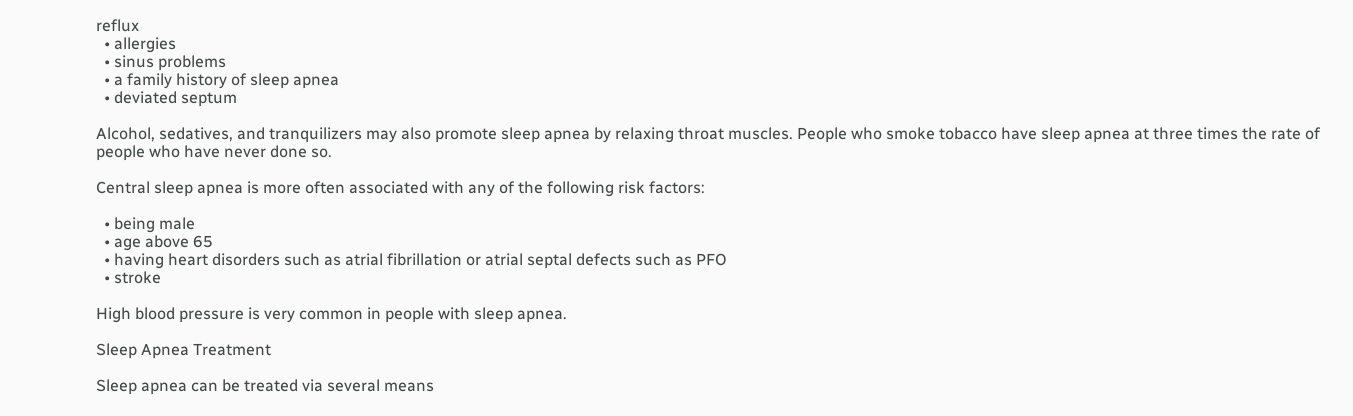reflux
  • allergies
  • sinus problems
  • a family history of sleep apnea
  • deviated septum

Alcohol, sedatives, and tranquilizers may also promote sleep apnea by relaxing throat muscles. People who smoke tobacco have sleep apnea at three times the rate of people who have never done so.

Central sleep apnea is more often associated with any of the following risk factors:

  • being male
  • age above 65
  • having heart disorders such as atrial fibrillation or atrial septal defects such as PFO
  • stroke

High blood pressure is very common in people with sleep apnea.

Sleep Apnea Treatment

Sleep apnea can be treated via several means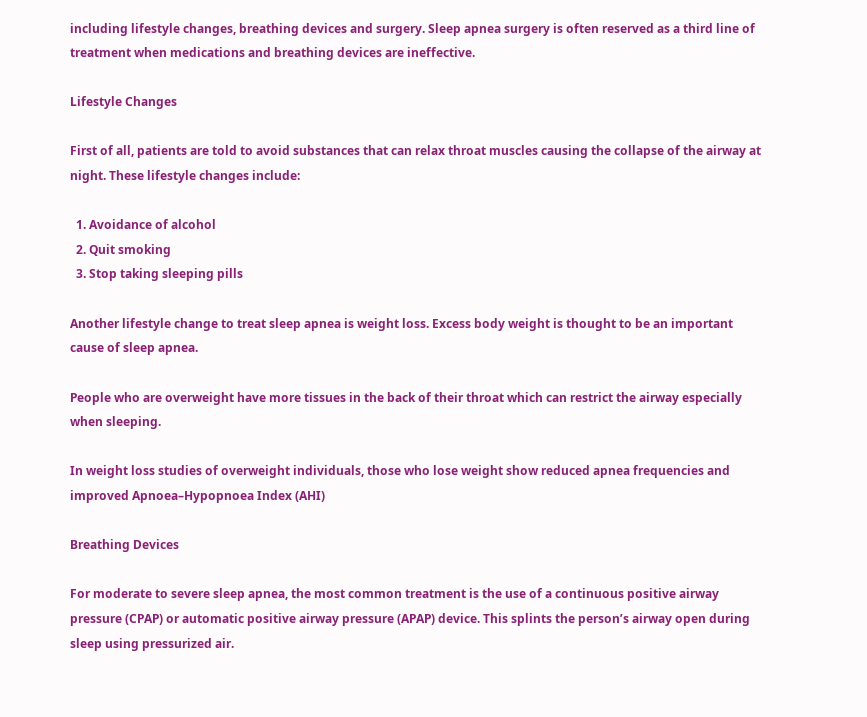including lifestyle changes, breathing devices and surgery. Sleep apnea surgery is often reserved as a third line of treatment when medications and breathing devices are ineffective.

Lifestyle Changes

First of all, patients are told to avoid substances that can relax throat muscles causing the collapse of the airway at night. These lifestyle changes include:

  1. Avoidance of alcohol
  2. Quit smoking
  3. Stop taking sleeping pills

Another lifestyle change to treat sleep apnea is weight loss. Excess body weight is thought to be an important cause of sleep apnea.

People who are overweight have more tissues in the back of their throat which can restrict the airway especially when sleeping.

In weight loss studies of overweight individuals, those who lose weight show reduced apnea frequencies and improved Apnoea–Hypopnoea Index (AHI)

Breathing Devices

For moderate to severe sleep apnea, the most common treatment is the use of a continuous positive airway pressure (CPAP) or automatic positive airway pressure (APAP) device. This splints the person’s airway open during sleep using pressurized air.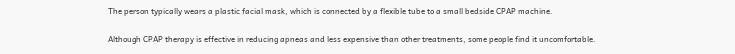The person typically wears a plastic facial mask, which is connected by a flexible tube to a small bedside CPAP machine.

Although CPAP therapy is effective in reducing apneas and less expensive than other treatments, some people find it uncomfortable.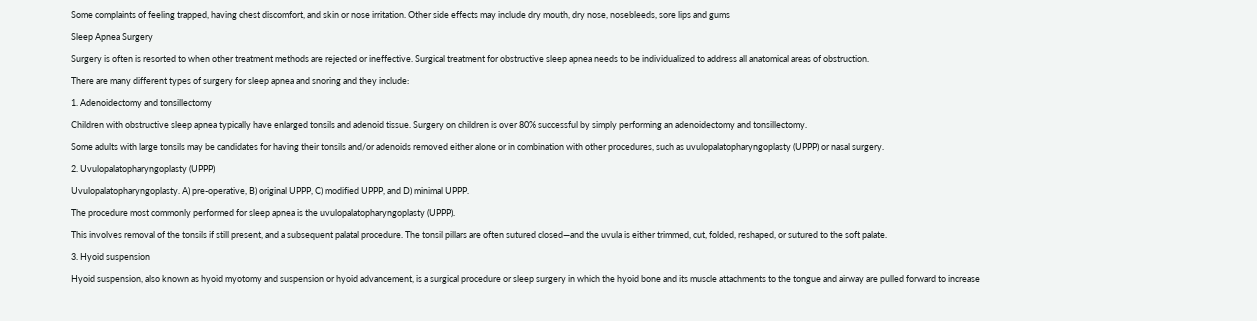Some complaints of feeling trapped, having chest discomfort, and skin or nose irritation. Other side effects may include dry mouth, dry nose, nosebleeds, sore lips and gums

Sleep Apnea Surgery

Surgery is often is resorted to when other treatment methods are rejected or ineffective. Surgical treatment for obstructive sleep apnea needs to be individualized to address all anatomical areas of obstruction.

There are many different types of surgery for sleep apnea and snoring and they include:

1. Adenoidectomy and tonsillectomy

Children with obstructive sleep apnea typically have enlarged tonsils and adenoid tissue. Surgery on children is over 80% successful by simply performing an adenoidectomy and tonsillectomy.

Some adults with large tonsils may be candidates for having their tonsils and/or adenoids removed either alone or in combination with other procedures, such as uvulopalatopharyngoplasty (UPPP) or nasal surgery.

2. Uvulopalatopharyngoplasty (UPPP)

Uvulopalatopharyngoplasty. A) pre-operative, B) original UPPP, C) modified UPPP, and D) minimal UPPP.

The procedure most commonly performed for sleep apnea is the uvulopalatopharyngoplasty (UPPP).

This involves removal of the tonsils if still present, and a subsequent palatal procedure. The tonsil pillars are often sutured closed—and the uvula is either trimmed, cut, folded, reshaped, or sutured to the soft palate.

3. Hyoid suspension

Hyoid suspension, also known as hyoid myotomy and suspension or hyoid advancement, is a surgical procedure or sleep surgery in which the hyoid bone and its muscle attachments to the tongue and airway are pulled forward to increase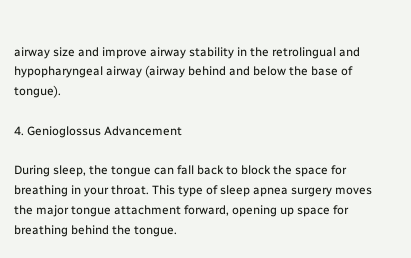airway size and improve airway stability in the retrolingual and hypopharyngeal airway (airway behind and below the base of tongue).

4. Genioglossus Advancement

During sleep, the tongue can fall back to block the space for breathing in your throat. This type of sleep apnea surgery moves the major tongue attachment forward, opening up space for breathing behind the tongue.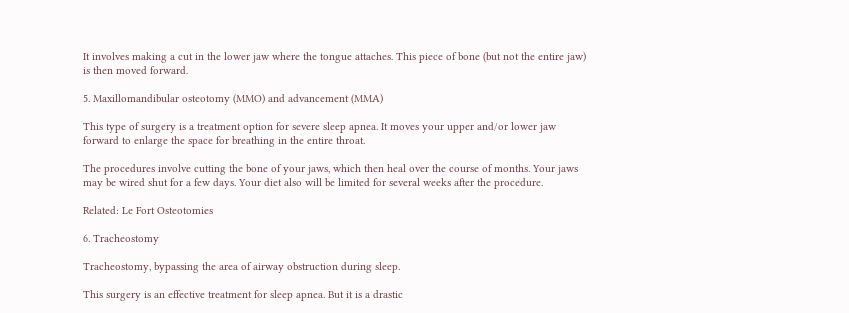It involves making a cut in the lower jaw where the tongue attaches. This piece of bone (but not the entire jaw) is then moved forward.

5. Maxillomandibular osteotomy (MMO) and advancement (MMA)

This type of surgery is a treatment option for severe sleep apnea. It moves your upper and/or lower jaw forward to enlarge the space for breathing in the entire throat.

The procedures involve cutting the bone of your jaws, which then heal over the course of months. Your jaws may be wired shut for a few days. Your diet also will be limited for several weeks after the procedure.

Related: Le Fort Osteotomies

6. Tracheostomy

Tracheostomy, bypassing the area of airway obstruction during sleep.

This surgery is an effective treatment for sleep apnea. But it is a drastic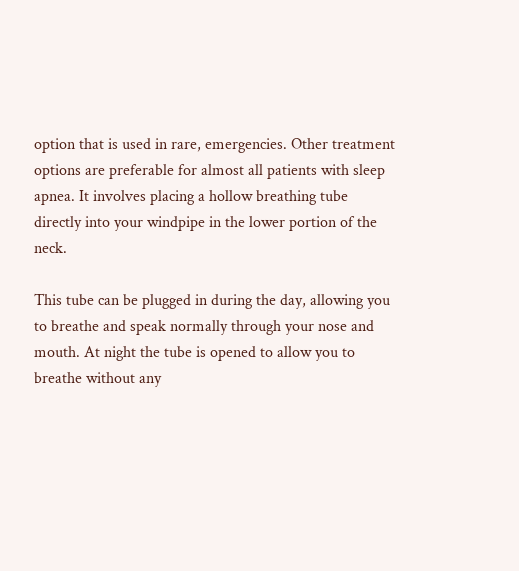option that is used in rare, emergencies. Other treatment options are preferable for almost all patients with sleep apnea. It involves placing a hollow breathing tube directly into your windpipe in the lower portion of the neck.

This tube can be plugged in during the day, allowing you to breathe and speak normally through your nose and mouth. At night the tube is opened to allow you to breathe without any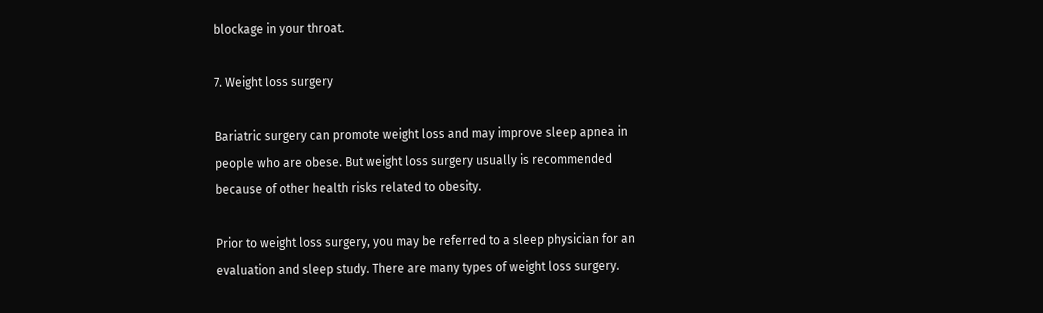blockage in your throat.

7. Weight loss surgery

Bariatric surgery can promote weight loss and may improve sleep apnea in people who are obese. But weight loss surgery usually is recommended because of other health risks related to obesity.

Prior to weight loss surgery, you may be referred to a sleep physician for an evaluation and sleep study. There are many types of weight loss surgery.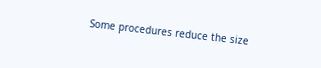Some procedures reduce the size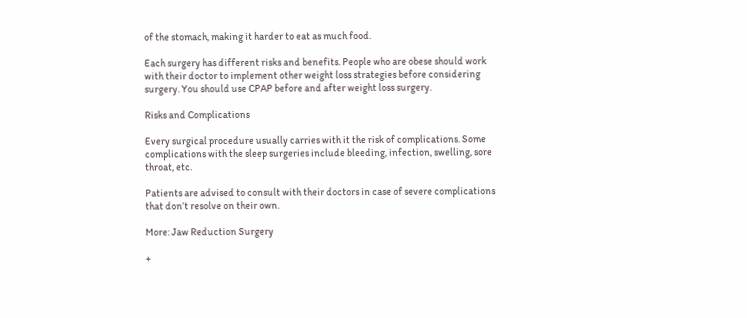of the stomach, making it harder to eat as much food.

Each surgery has different risks and benefits. People who are obese should work with their doctor to implement other weight loss strategies before considering surgery. You should use CPAP before and after weight loss surgery.

Risks and Complications

Every surgical procedure usually carries with it the risk of complications. Some complications with the sleep surgeries include bleeding, infection, swelling, sore throat, etc.

Patients are advised to consult with their doctors in case of severe complications that don’t resolve on their own.

More: Jaw Reduction Surgery

+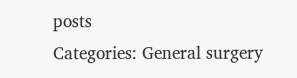posts
Categories: General surgery